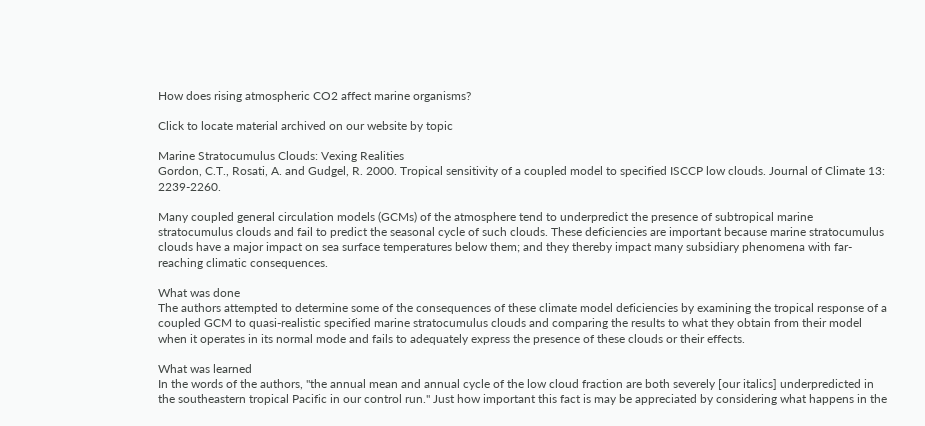How does rising atmospheric CO2 affect marine organisms?

Click to locate material archived on our website by topic

Marine Stratocumulus Clouds: Vexing Realities
Gordon, C.T., Rosati, A. and Gudgel, R. 2000. Tropical sensitivity of a coupled model to specified ISCCP low clouds. Journal of Climate 13: 2239-2260.

Many coupled general circulation models (GCMs) of the atmosphere tend to underpredict the presence of subtropical marine stratocumulus clouds and fail to predict the seasonal cycle of such clouds. These deficiencies are important because marine stratocumulus clouds have a major impact on sea surface temperatures below them; and they thereby impact many subsidiary phenomena with far-reaching climatic consequences.

What was done
The authors attempted to determine some of the consequences of these climate model deficiencies by examining the tropical response of a coupled GCM to quasi-realistic specified marine stratocumulus clouds and comparing the results to what they obtain from their model when it operates in its normal mode and fails to adequately express the presence of these clouds or their effects.

What was learned
In the words of the authors, "the annual mean and annual cycle of the low cloud fraction are both severely [our italics] underpredicted in the southeastern tropical Pacific in our control run." Just how important this fact is may be appreciated by considering what happens in the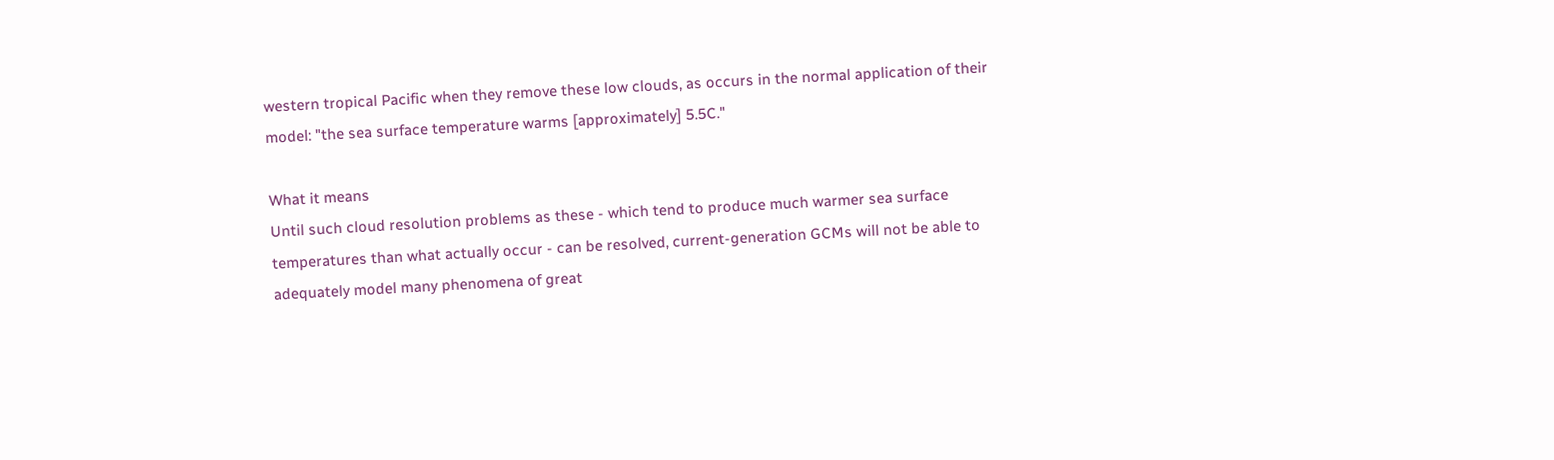western tropical Pacific when they remove these low clouds, as occurs in the normal application of their model: "the sea surface temperature warms [approximately] 5.5C."

What it means
Until such cloud resolution problems as these - which tend to produce much warmer sea surface temperatures than what actually occur - can be resolved, current-generation GCMs will not be able to adequately model many phenomena of great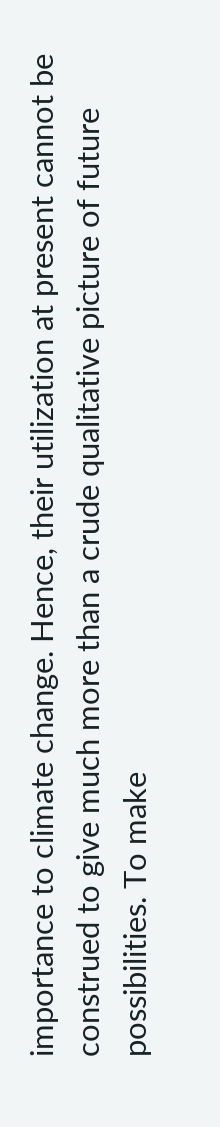importance to climate change. Hence, their utilization at present cannot be construed to give much more than a crude qualitative picture of future possibilities. To make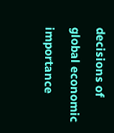decisions of global economic importance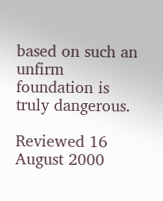based on such an unfirm foundation is truly dangerous.

Reviewed 16 August 2000